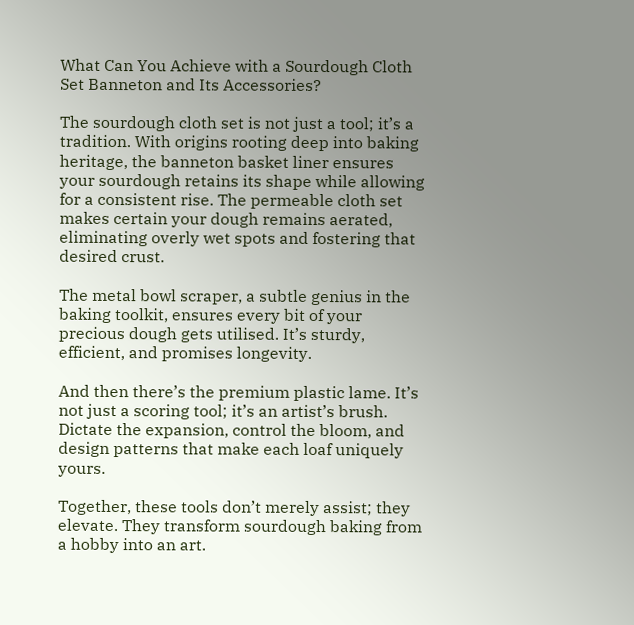What Can You Achieve with a Sourdough Cloth Set Banneton and Its Accessories?

The sourdough cloth set is not just a tool; it’s a tradition. With origins rooting deep into baking heritage, the banneton basket liner ensures your sourdough retains its shape while allowing for a consistent rise. The permeable cloth set makes certain your dough remains aerated, eliminating overly wet spots and fostering that desired crust.

The metal bowl scraper, a subtle genius in the baking toolkit, ensures every bit of your precious dough gets utilised. It’s sturdy, efficient, and promises longevity.

And then there’s the premium plastic lame. It’s not just a scoring tool; it’s an artist’s brush. Dictate the expansion, control the bloom, and design patterns that make each loaf uniquely yours.

Together, these tools don’t merely assist; they elevate. They transform sourdough baking from a hobby into an art.